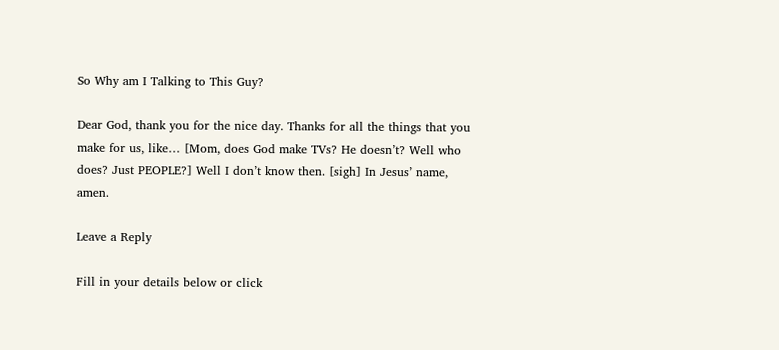So Why am I Talking to This Guy?

Dear God, thank you for the nice day. Thanks for all the things that you make for us, like… [Mom, does God make TVs? He doesn’t? Well who does? Just PEOPLE?] Well I don’t know then. [sigh] In Jesus’ name, amen.

Leave a Reply

Fill in your details below or click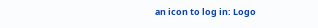an icon to log in: Logo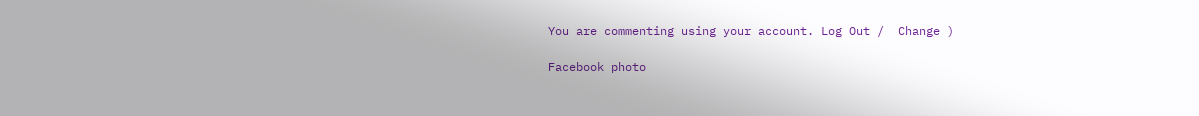You are commenting using your account. Log Out /  Change )

Facebook photo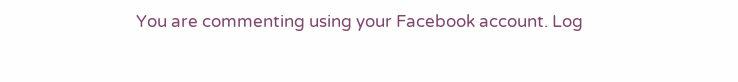You are commenting using your Facebook account. Log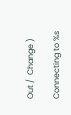Out /  Change )

Connecting to %s